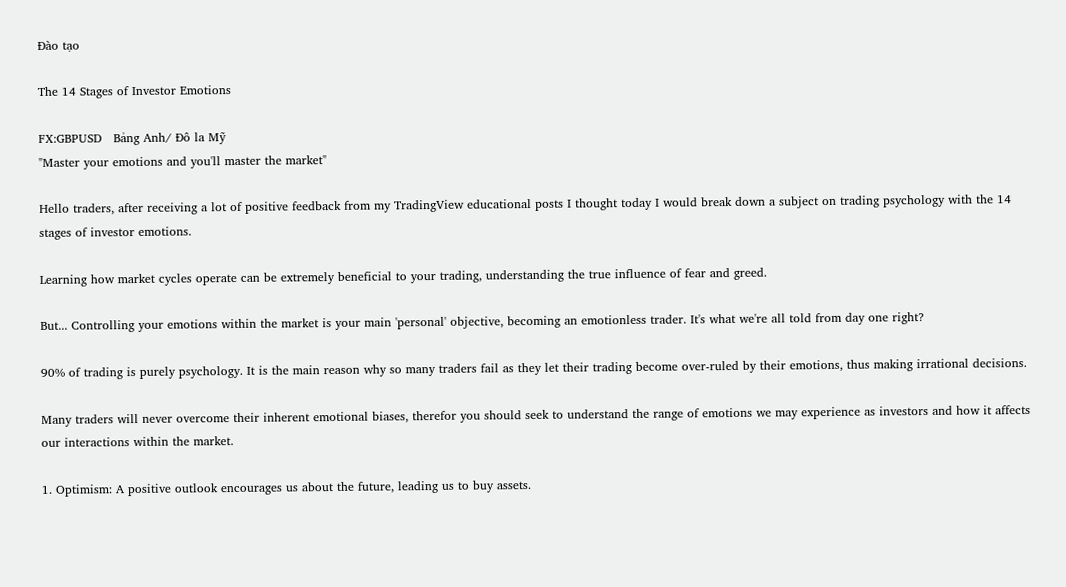Đào tạo

The 14 Stages of Investor Emotions

FX:GBPUSD   Bảng Anh/ Đô la Mỹ
"Master your emotions and you'll master the market"

Hello traders, after receiving a lot of positive feedback from my TradingView educational posts I thought today I would break down a subject on trading psychology with the 14 stages of investor emotions.

Learning how market cycles operate can be extremely beneficial to your trading, understanding the true influence of fear and greed.

But... Controlling your emotions within the market is your main 'personal' objective, becoming an emotionless trader. It's what we're all told from day one right?

90% of trading is purely psychology. It is the main reason why so many traders fail as they let their trading become over-ruled by their emotions, thus making irrational decisions.

Many traders will never overcome their inherent emotional biases, therefor you should seek to understand the range of emotions we may experience as investors and how it affects our interactions within the market.

1. Optimism: A positive outlook encourages us about the future, leading us to buy assets.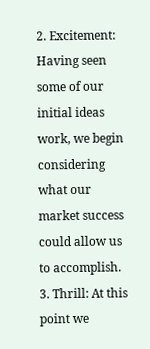2. Excitement: Having seen some of our initial ideas work, we begin considering what our market success could allow us to accomplish.
3. Thrill: At this point we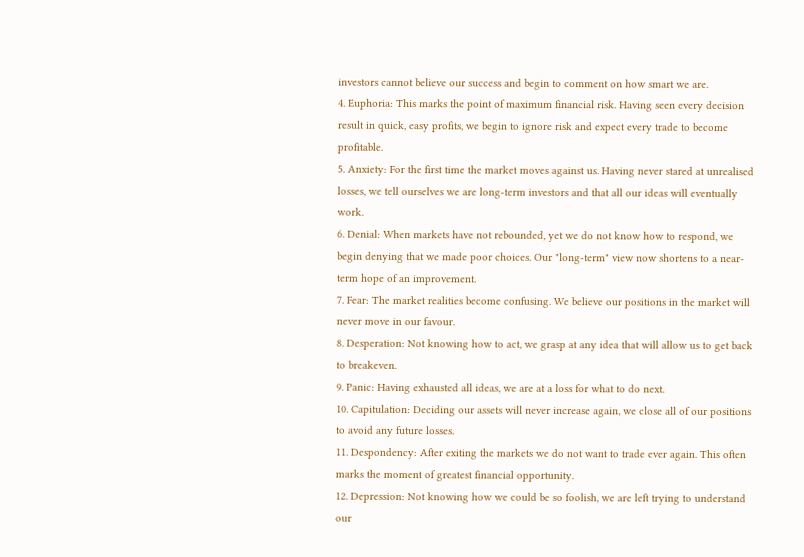investors cannot believe our success and begin to comment on how smart we are.
4. Euphoria: This marks the point of maximum financial risk. Having seen every decision result in quick, easy profits, we begin to ignore risk and expect every trade to become profitable.
5. Anxiety: For the first time the market moves against us. Having never stared at unrealised losses, we tell ourselves we are long-term investors and that all our ideas will eventually work.
6. Denial: When markets have not rebounded, yet we do not know how to respond, we begin denying that we made poor choices. Our "long-term" view now shortens to a near-term hope of an improvement.
7. Fear: The market realities become confusing. We believe our positions in the market will never move in our favour.
8. Desperation: Not knowing how to act, we grasp at any idea that will allow us to get back to breakeven.
9. Panic: Having exhausted all ideas, we are at a loss for what to do next.
10. Capitulation: Deciding our assets will never increase again, we close all of our positions to avoid any future losses.
11. Despondency: After exiting the markets we do not want to trade ever again. This often marks the moment of greatest financial opportunity.
12. Depression: Not knowing how we could be so foolish, we are left trying to understand our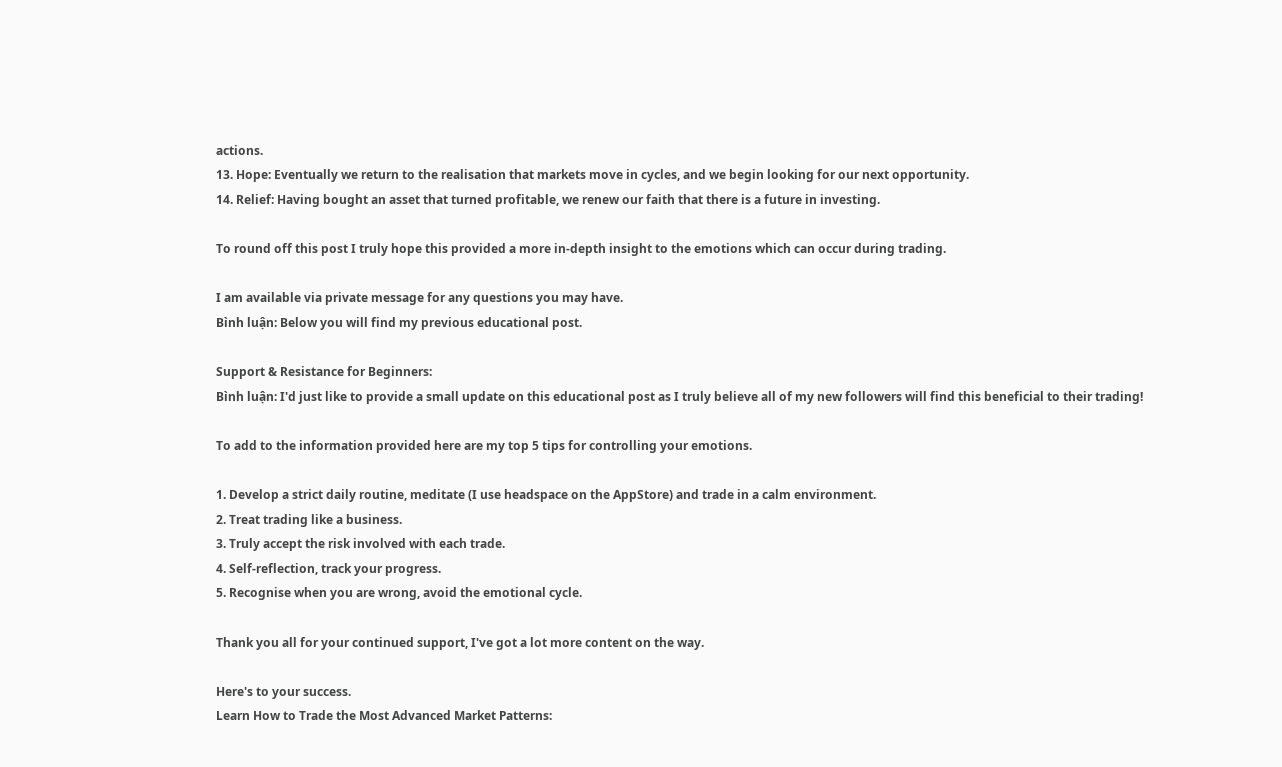actions.
13. Hope: Eventually we return to the realisation that markets move in cycles, and we begin looking for our next opportunity.
14. Relief: Having bought an asset that turned profitable, we renew our faith that there is a future in investing.

To round off this post I truly hope this provided a more in-depth insight to the emotions which can occur during trading.

I am available via private message for any questions you may have.
Bình luận: Below you will find my previous educational post.

Support & Resistance for Beginners:
Bình luận: I'd just like to provide a small update on this educational post as I truly believe all of my new followers will find this beneficial to their trading!

To add to the information provided here are my top 5 tips for controlling your emotions.

1. Develop a strict daily routine, meditate (I use headspace on the AppStore) and trade in a calm environment.
2. Treat trading like a business.
3. Truly accept the risk involved with each trade.
4. Self-reflection, track your progress.
5. Recognise when you are wrong, avoid the emotional cycle.

Thank you all for your continued support, I've got a lot more content on the way.

Here's to your success.
Learn How to Trade the Most Advanced Market Patterns: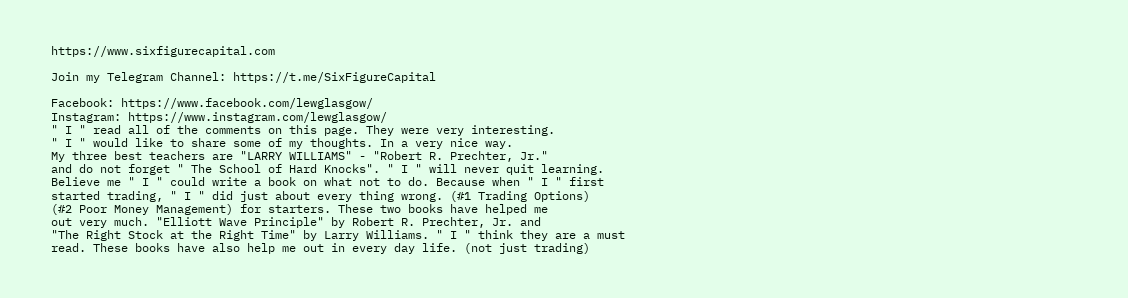https://www.sixfigurecapital.com

Join my Telegram Channel: https://t.me/SixFigureCapital

Facebook: https://www.facebook.com/lewglasgow/
Instagram: https://www.instagram.com/lewglasgow/
" I " read all of the comments on this page. They were very interesting.
" I " would like to share some of my thoughts. In a very nice way.
My three best teachers are "LARRY WILLIAMS" - "Robert R. Prechter, Jr."
and do not forget " The School of Hard Knocks". " I " will never quit learning.
Believe me " I " could write a book on what not to do. Because when " I " first
started trading, " I " did just about every thing wrong. (#1 Trading Options)
(#2 Poor Money Management) for starters. These two books have helped me
out very much. "Elliott Wave Principle" by Robert R. Prechter, Jr. and
"The Right Stock at the Right Time" by Larry Williams. " I " think they are a must
read. These books have also help me out in every day life. (not just trading)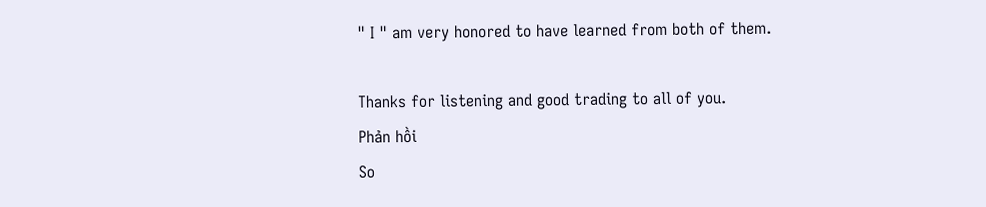" I " am very honored to have learned from both of them.

Thanks for listening and good trading to all of you.
Phản hồi
So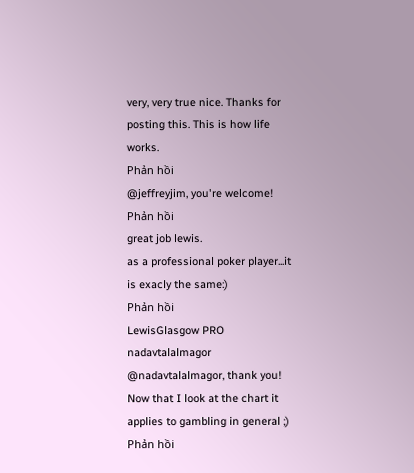very, very true nice. Thanks for posting this. This is how life works.
Phản hồi
@jeffreyjim, you're welcome!
Phản hồi
great job lewis.
as a professional poker player...it is exacly the same:)
Phản hồi
LewisGlasgow PRO nadavtalalmagor
@nadavtalalmagor, thank you! Now that I look at the chart it applies to gambling in general ;)
Phản hồi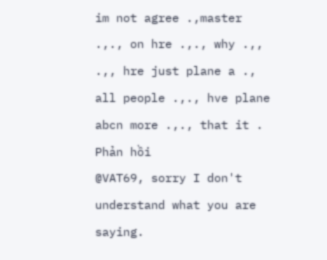im not agree .,master .,., on hre .,., why .,, .,, hre just plane a ., all people .,., hve plane abcn more .,., that it .
Phản hồi
@VAT69, sorry I don't understand what you are saying.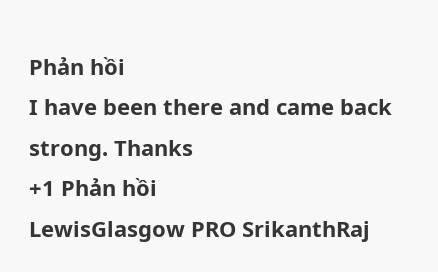Phản hồi
I have been there and came back strong. Thanks
+1 Phản hồi
LewisGlasgow PRO SrikanthRaj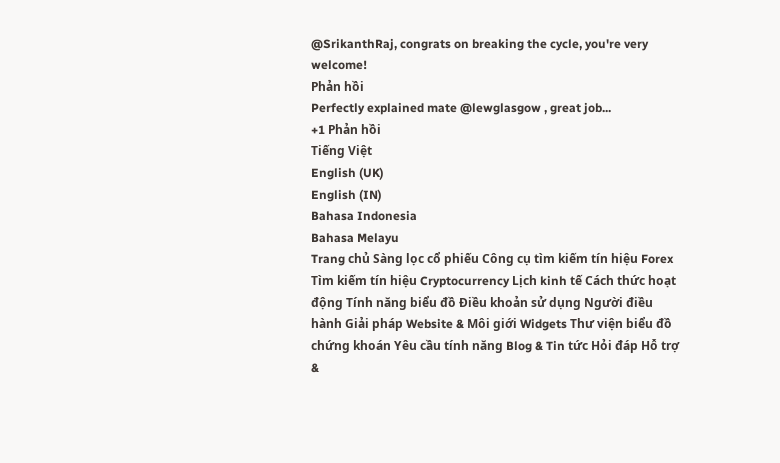@SrikanthRaj, congrats on breaking the cycle, you're very welcome!
Phản hồi
Perfectly explained mate @lewglasgow , great job...
+1 Phản hồi
Tiếng Việt
English (UK)
English (IN)
Bahasa Indonesia
Bahasa Melayu
Trang chủ Sàng lọc cổ phiếu Công cụ tìm kiếm tín hiệu Forex Tìm kiếm tín hiệu Cryptocurrency Lịch kinh tế Cách thức hoạt động Tính năng biểu đồ Điều khoản sử dụng Người điều hành Giải pháp Website & Môi giới Widgets Thư viện biểu đồ chứng khoán Yêu cầu tính năng Blog & Tin tức Hỏi đáp Hỗ trợ &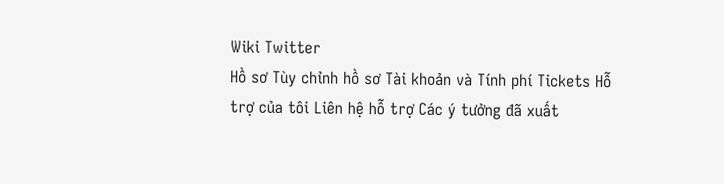Wiki Twitter
Hồ sơ Tùy chỉnh hồ sơ Tài khoản và Tính phí Tickets Hỗ trợ của tôi Liên hệ hỗ trợ Các ý tưởng đã xuất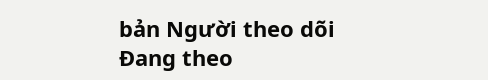bản Người theo dõi Đang theo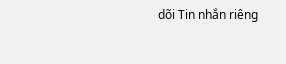dõi Tin nhắn riêng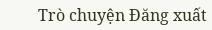Trò chuyện Đăng xuất